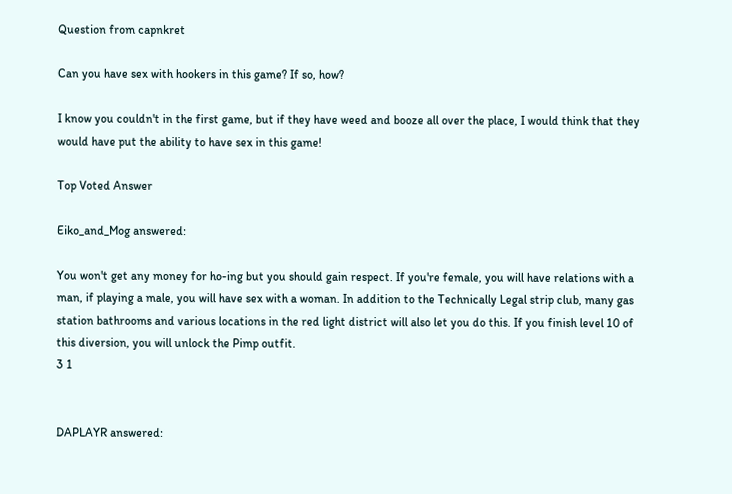Question from capnkret

Can you have sex with hookers in this game? If so, how?

I know you couldn't in the first game, but if they have weed and booze all over the place, I would think that they would have put the ability to have sex in this game!

Top Voted Answer

Eiko_and_Mog answered:

You won't get any money for ho-ing but you should gain respect. If you're female, you will have relations with a man, if playing a male, you will have sex with a woman. In addition to the Technically Legal strip club, many gas station bathrooms and various locations in the red light district will also let you do this. If you finish level 10 of this diversion, you will unlock the Pimp outfit.
3 1


DAPLAYR answered: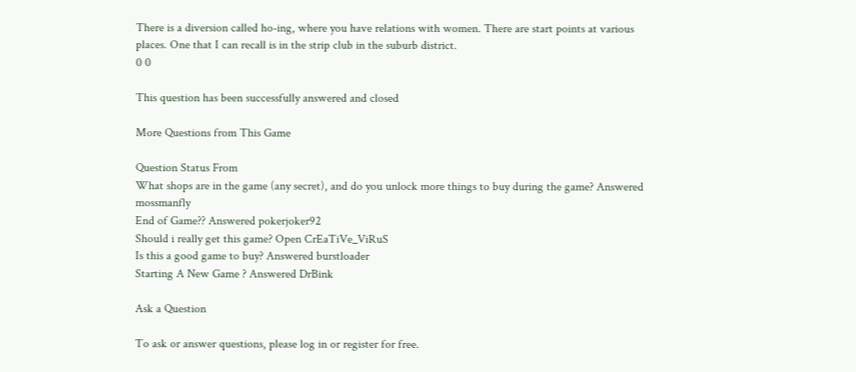There is a diversion called ho-ing, where you have relations with women. There are start points at various places. One that I can recall is in the strip club in the suburb district.
0 0

This question has been successfully answered and closed

More Questions from This Game

Question Status From
What shops are in the game (any secret), and do you unlock more things to buy during the game? Answered mossmanfly
End of Game?? Answered pokerjoker92
Should i really get this game? Open CrEaTiVe_ViRuS
Is this a good game to buy? Answered burstloader
Starting A New Game ? Answered DrBink

Ask a Question

To ask or answer questions, please log in or register for free.